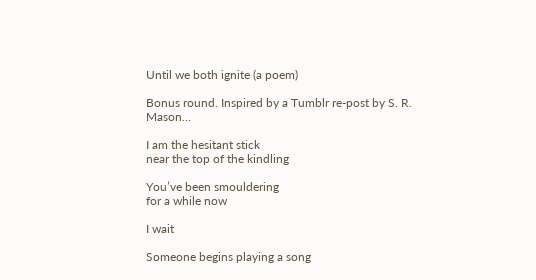Until we both ignite (a poem)

Bonus round. Inspired by a Tumblr re-post by S. R. Mason…

I am the hesitant stick
near the top of the kindling

You’ve been smouldering
for a while now

I wait

Someone begins playing a song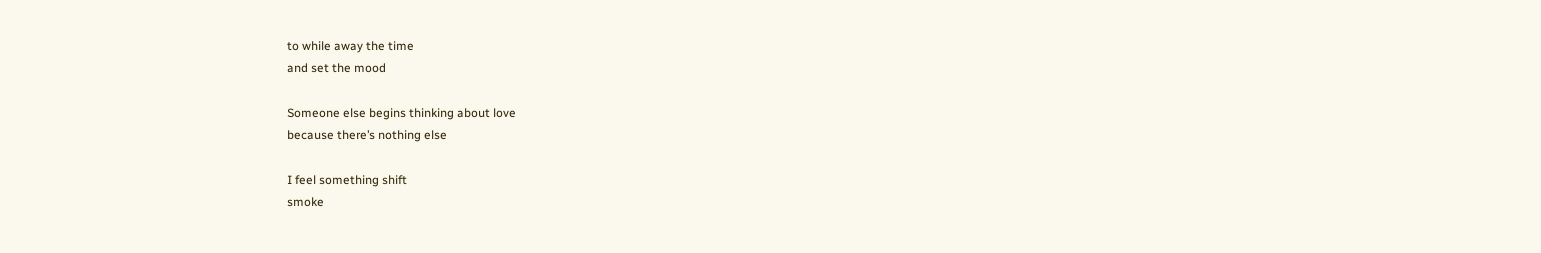to while away the time
and set the mood

Someone else begins thinking about love
because there’s nothing else

I feel something shift
smoke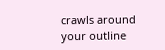crawls around your outline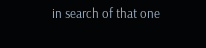in search of that one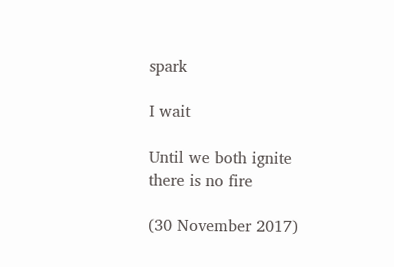spark

I wait

Until we both ignite
there is no fire

(30 November 2017)